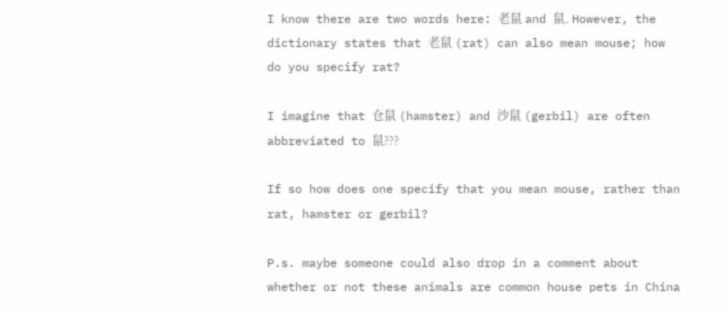I know there are two words here: 老鼠 and 鼠. However, the dictionary states that 老鼠 (rat) can also mean mouse; how do you specify rat?

I imagine that 仓鼠 (hamster) and 沙鼠 (gerbil) are often abbreviated to 鼠???

If so how does one specify that you mean mouse, rather than rat, hamster or gerbil?

P.s. maybe someone could also drop in a comment about whether or not these animals are common house pets in China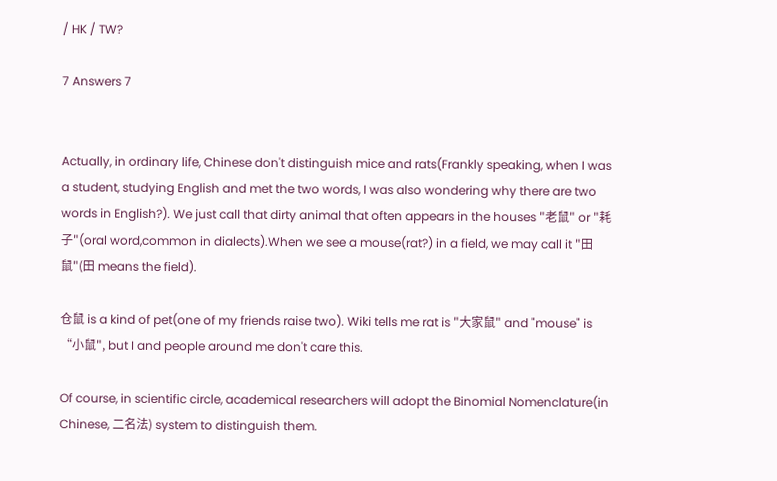/ HK / TW?

7 Answers 7


Actually, in ordinary life, Chinese don't distinguish mice and rats(Frankly speaking, when I was a student, studying English and met the two words, I was also wondering why there are two words in English?). We just call that dirty animal that often appears in the houses "老鼠" or "耗子"(oral word,common in dialects).When we see a mouse(rat?) in a field, we may call it "田鼠"(田 means the field).

仓鼠 is a kind of pet(one of my friends raise two). Wiki tells me rat is "大家鼠" and "mouse" is “小鼠", but I and people around me don't care this.

Of course, in scientific circle, academical researchers will adopt the Binomial Nomenclature(in Chinese, 二名法) system to distinguish them.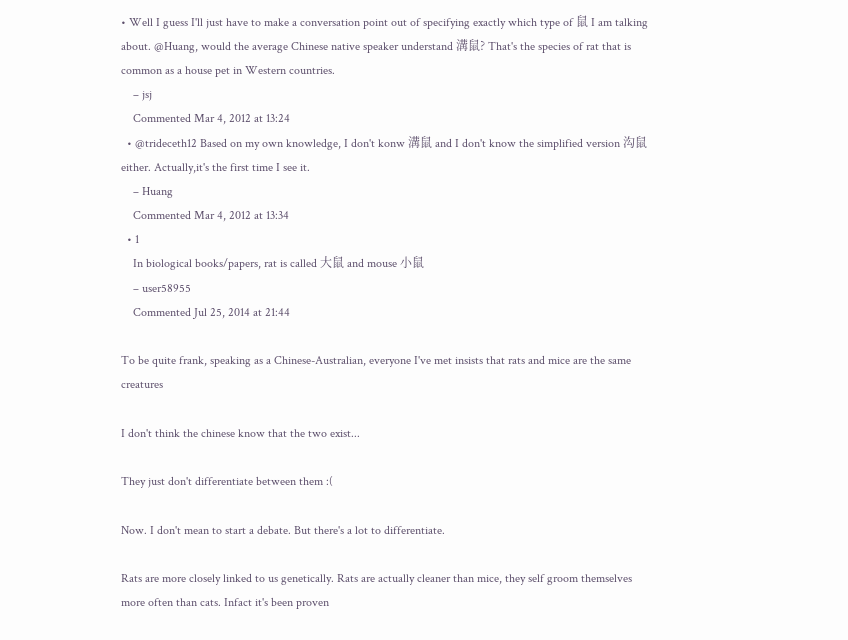• Well I guess I'll just have to make a conversation point out of specifying exactly which type of 鼠 I am talking about. @Huang, would the average Chinese native speaker understand 溝鼠? That's the species of rat that is common as a house pet in Western countries.
    – jsj
    Commented Mar 4, 2012 at 13:24
  • @trideceth12 Based on my own knowledge, I don't konw 溝鼠 and I don't know the simplified version 沟鼠 either. Actually,it's the first time I see it.
    – Huang
    Commented Mar 4, 2012 at 13:34
  • 1
    In biological books/papers, rat is called 大鼠 and mouse 小鼠
    – user58955
    Commented Jul 25, 2014 at 21:44

To be quite frank, speaking as a Chinese-Australian, everyone I've met insists that rats and mice are the same creatures

I don't think the chinese know that the two exist...

They just don't differentiate between them :(

Now. I don't mean to start a debate. But there's a lot to differentiate.

Rats are more closely linked to us genetically. Rats are actually cleaner than mice, they self groom themselves more often than cats. Infact it's been proven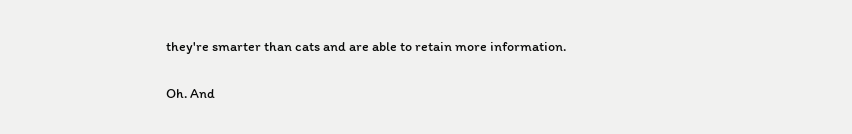they're smarter than cats and are able to retain more information.

Oh. And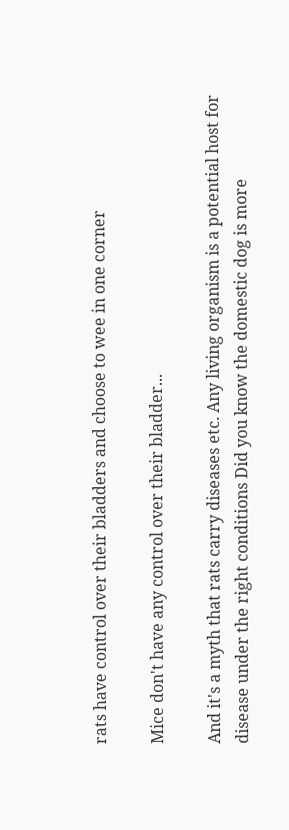rats have control over their bladders and choose to wee in one corner

Mice don't have any control over their bladder...

And it's a myth that rats carry diseases etc. Any living organism is a potential host for disease under the right conditions Did you know the domestic dog is more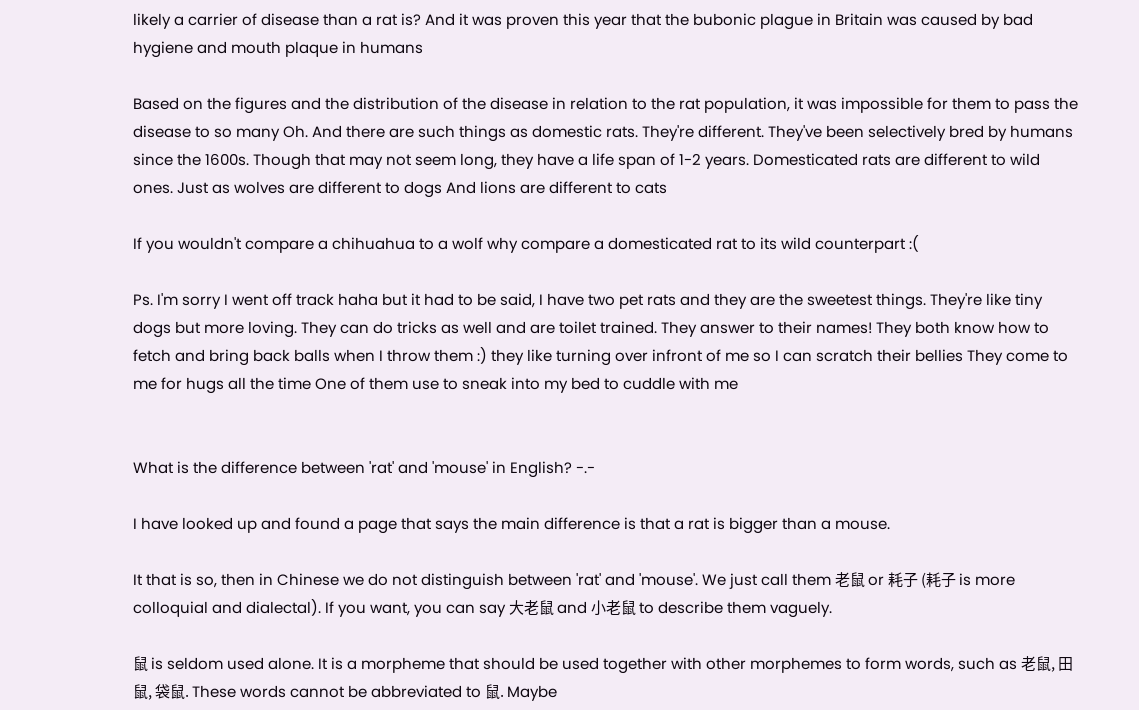likely a carrier of disease than a rat is? And it was proven this year that the bubonic plague in Britain was caused by bad hygiene and mouth plaque in humans

Based on the figures and the distribution of the disease in relation to the rat population, it was impossible for them to pass the disease to so many Oh. And there are such things as domestic rats. They're different. They've been selectively bred by humans since the 1600s. Though that may not seem long, they have a life span of 1-2 years. Domesticated rats are different to wild ones. Just as wolves are different to dogs And lions are different to cats

If you wouldn't compare a chihuahua to a wolf why compare a domesticated rat to its wild counterpart :(

Ps. I'm sorry I went off track haha but it had to be said, I have two pet rats and they are the sweetest things. They're like tiny dogs but more loving. They can do tricks as well and are toilet trained. They answer to their names! They both know how to fetch and bring back balls when I throw them :) they like turning over infront of me so I can scratch their bellies They come to me for hugs all the time One of them use to sneak into my bed to cuddle with me


What is the difference between 'rat' and 'mouse' in English? -.-

I have looked up and found a page that says the main difference is that a rat is bigger than a mouse.

It that is so, then in Chinese we do not distinguish between 'rat' and 'mouse'. We just call them 老鼠 or 耗子 (耗子 is more colloquial and dialectal). If you want, you can say 大老鼠 and 小老鼠 to describe them vaguely.

鼠 is seldom used alone. It is a morpheme that should be used together with other morphemes to form words, such as 老鼠, 田鼠, 袋鼠. These words cannot be abbreviated to 鼠. Maybe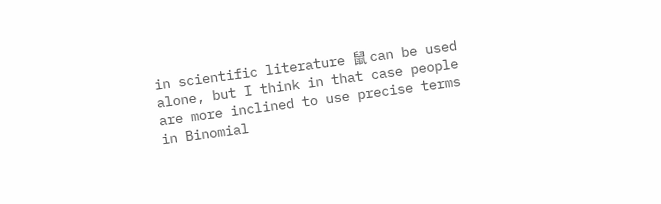in scientific literature 鼠 can be used alone, but I think in that case people are more inclined to use precise terms in Binomial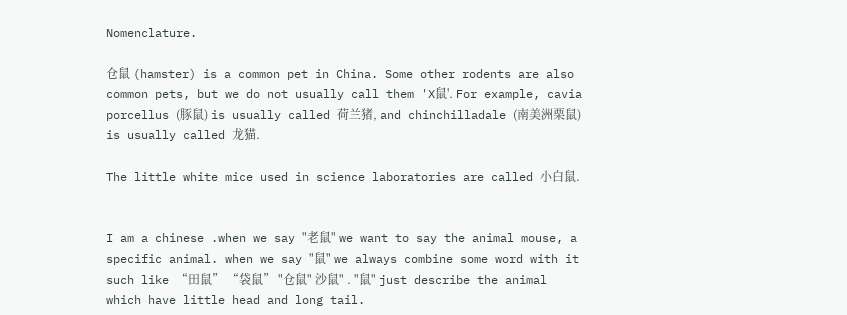Nomenclature.

仓鼠 (hamster) is a common pet in China. Some other rodents are also common pets, but we do not usually call them 'X鼠'. For example, cavia porcellus (豚鼠) is usually called 荷兰猪, and chinchilladale (南美洲栗鼠) is usually called 龙猫.

The little white mice used in science laboratories are called 小白鼠.


I am a chinese .when we say "老鼠" we want to say the animal mouse, a specific animal. when we say "鼠" we always combine some word with it such like “田鼠” “袋鼠” "仓鼠" 沙鼠" . "鼠" just describe the animal which have little head and long tail.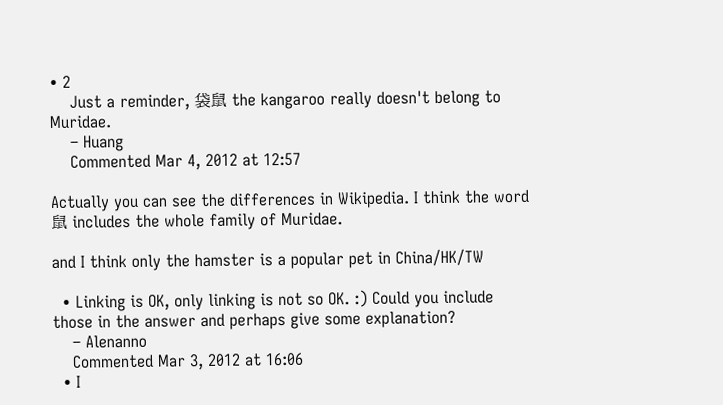• 2
    Just a reminder, 袋鼠 the kangaroo really doesn't belong to Muridae.
    – Huang
    Commented Mar 4, 2012 at 12:57

Actually you can see the differences in Wikipedia. I think the word 鼠 includes the whole family of Muridae.

and I think only the hamster is a popular pet in China/HK/TW

  • Linking is OK, only linking is not so OK. :) Could you include those in the answer and perhaps give some explanation?
    – Alenanno
    Commented Mar 3, 2012 at 16:06
  • I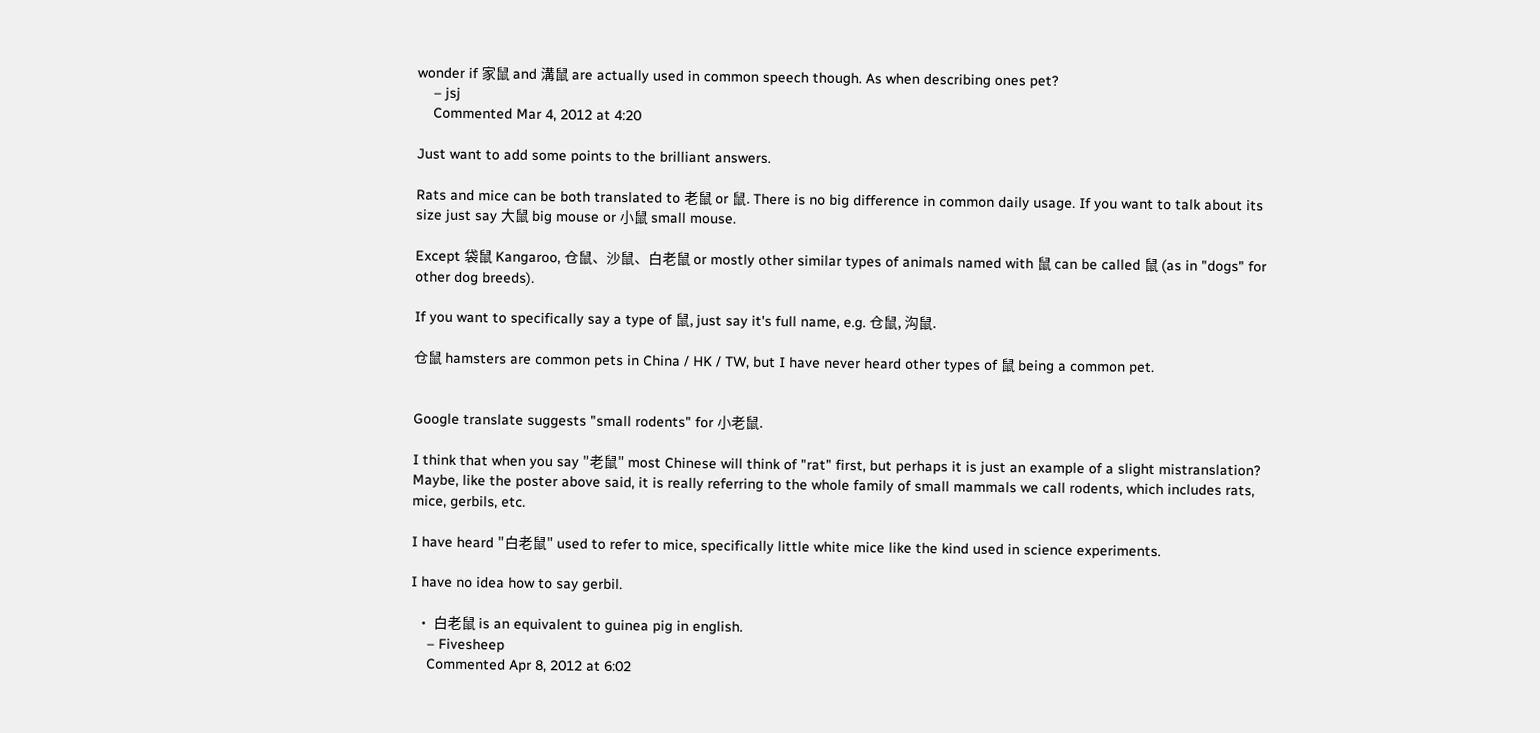wonder if 家鼠 and 溝鼠 are actually used in common speech though. As when describing ones pet?
    – jsj
    Commented Mar 4, 2012 at 4:20

Just want to add some points to the brilliant answers.

Rats and mice can be both translated to 老鼠 or 鼠. There is no big difference in common daily usage. If you want to talk about its size just say 大鼠 big mouse or 小鼠 small mouse.

Except 袋鼠 Kangaroo, 仓鼠、沙鼠、白老鼠 or mostly other similar types of animals named with 鼠 can be called 鼠 (as in "dogs" for other dog breeds).

If you want to specifically say a type of 鼠, just say it's full name, e.g. 仓鼠, 沟鼠.

仓鼠 hamsters are common pets in China / HK / TW, but I have never heard other types of 鼠 being a common pet.


Google translate suggests "small rodents" for 小老鼠.

I think that when you say "老鼠" most Chinese will think of "rat" first, but perhaps it is just an example of a slight mistranslation? Maybe, like the poster above said, it is really referring to the whole family of small mammals we call rodents, which includes rats, mice, gerbils, etc.

I have heard "白老鼠" used to refer to mice, specifically little white mice like the kind used in science experiments.

I have no idea how to say gerbil.

  • 白老鼠 is an equivalent to guinea pig in english.
    – Fivesheep
    Commented Apr 8, 2012 at 6:02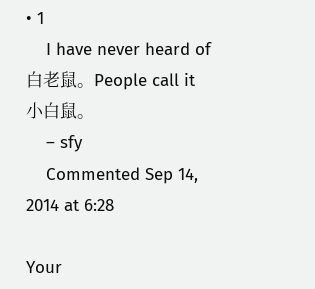• 1
    I have never heard of 白老鼠。People call it 小白鼠。
    – sfy
    Commented Sep 14, 2014 at 6:28

Your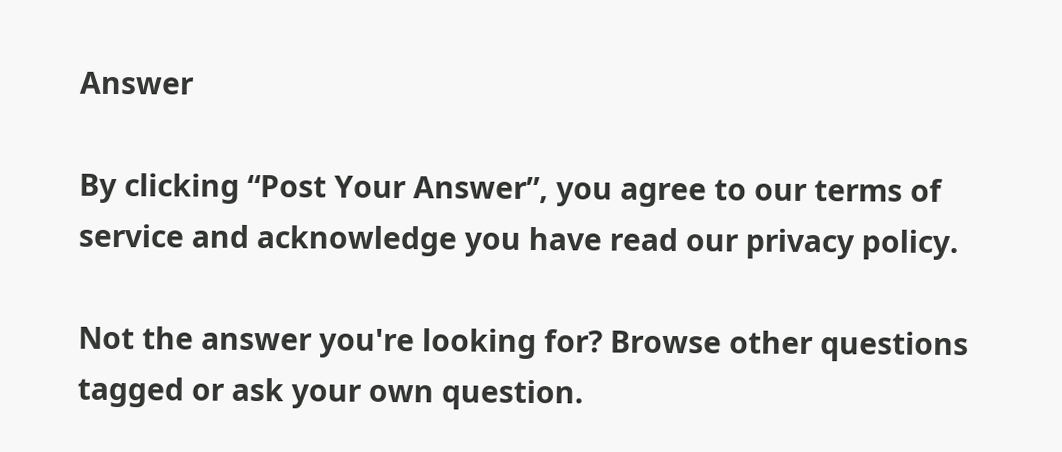Answer

By clicking “Post Your Answer”, you agree to our terms of service and acknowledge you have read our privacy policy.

Not the answer you're looking for? Browse other questions tagged or ask your own question.